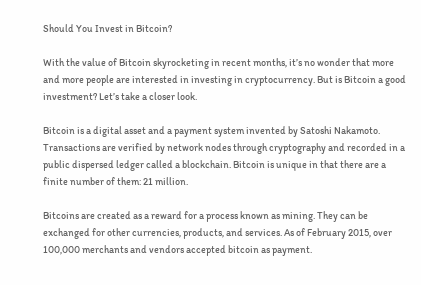Should You Invest in Bitcoin?

With the value of Bitcoin skyrocketing in recent months, it’s no wonder that more and more people are interested in investing in cryptocurrency. But is Bitcoin a good investment? Let’s take a closer look.

Bitcoin is a digital asset and a payment system invented by Satoshi Nakamoto. Transactions are verified by network nodes through cryptography and recorded in a public dispersed ledger called a blockchain. Bitcoin is unique in that there are a finite number of them: 21 million.

Bitcoins are created as a reward for a process known as mining. They can be exchanged for other currencies, products, and services. As of February 2015, over 100,000 merchants and vendors accepted bitcoin as payment.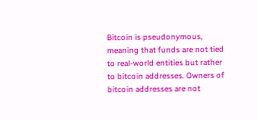Bitcoin is pseudonymous, meaning that funds are not tied to real-world entities but rather to bitcoin addresses. Owners of bitcoin addresses are not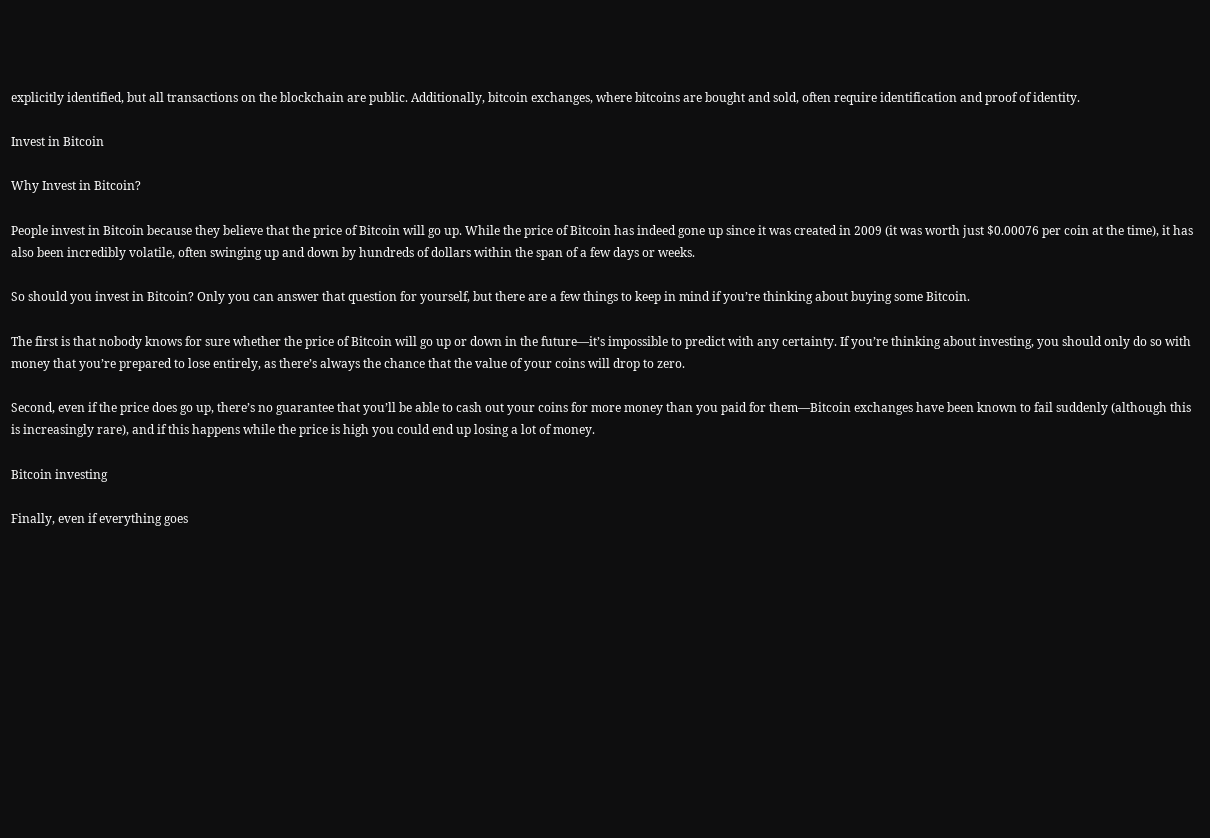explicitly identified, but all transactions on the blockchain are public. Additionally, bitcoin exchanges, where bitcoins are bought and sold, often require identification and proof of identity.

Invest in Bitcoin

Why Invest in Bitcoin?

People invest in Bitcoin because they believe that the price of Bitcoin will go up. While the price of Bitcoin has indeed gone up since it was created in 2009 (it was worth just $0.00076 per coin at the time), it has also been incredibly volatile, often swinging up and down by hundreds of dollars within the span of a few days or weeks.

So should you invest in Bitcoin? Only you can answer that question for yourself, but there are a few things to keep in mind if you’re thinking about buying some Bitcoin.

The first is that nobody knows for sure whether the price of Bitcoin will go up or down in the future—it’s impossible to predict with any certainty. If you’re thinking about investing, you should only do so with money that you’re prepared to lose entirely, as there’s always the chance that the value of your coins will drop to zero.

Second, even if the price does go up, there’s no guarantee that you’ll be able to cash out your coins for more money than you paid for them—Bitcoin exchanges have been known to fail suddenly (although this is increasingly rare), and if this happens while the price is high you could end up losing a lot of money.

Bitcoin investing

Finally, even if everything goes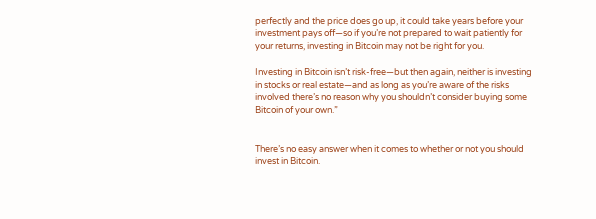perfectly and the price does go up, it could take years before your investment pays off—so if you’re not prepared to wait patiently for your returns, investing in Bitcoin may not be right for you.

Investing in Bitcoin isn’t risk-free—but then again, neither is investing in stocks or real estate—and as long as you’re aware of the risks involved there’s no reason why you shouldn’t consider buying some Bitcoin of your own.”


There’s no easy answer when it comes to whether or not you should invest in Bitcoin.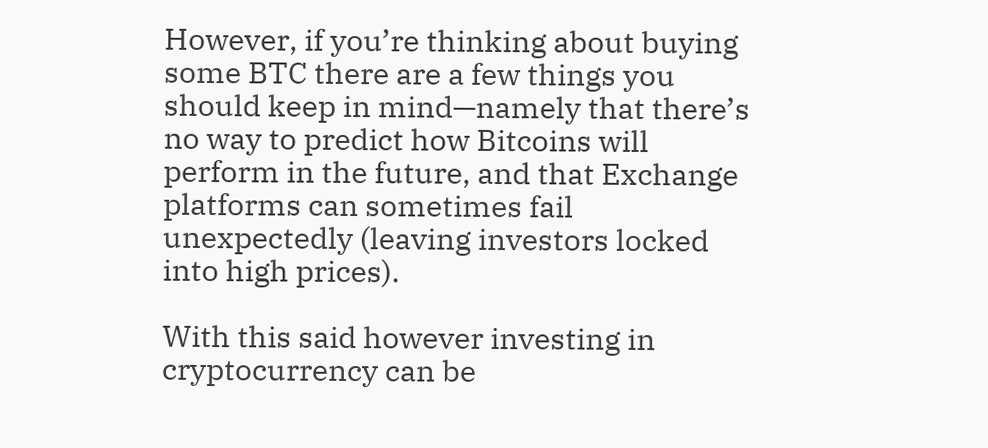However, if you’re thinking about buying some BTC there are a few things you should keep in mind—namely that there’s no way to predict how Bitcoins will perform in the future, and that Exchange platforms can sometimes fail unexpectedly (leaving investors locked into high prices).

With this said however investing in cryptocurrency can be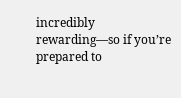incredibly rewarding—so if you’re prepared to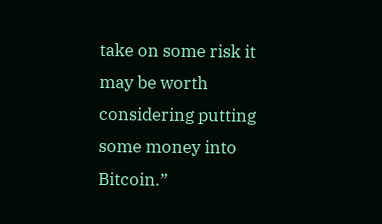take on some risk it may be worth considering putting some money into Bitcoin.”